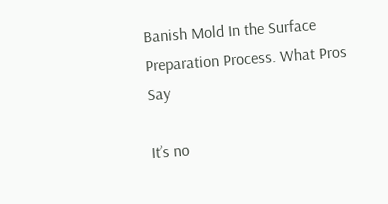Banish Mold In the Surface Preparation Process. What Pros Say

It’s no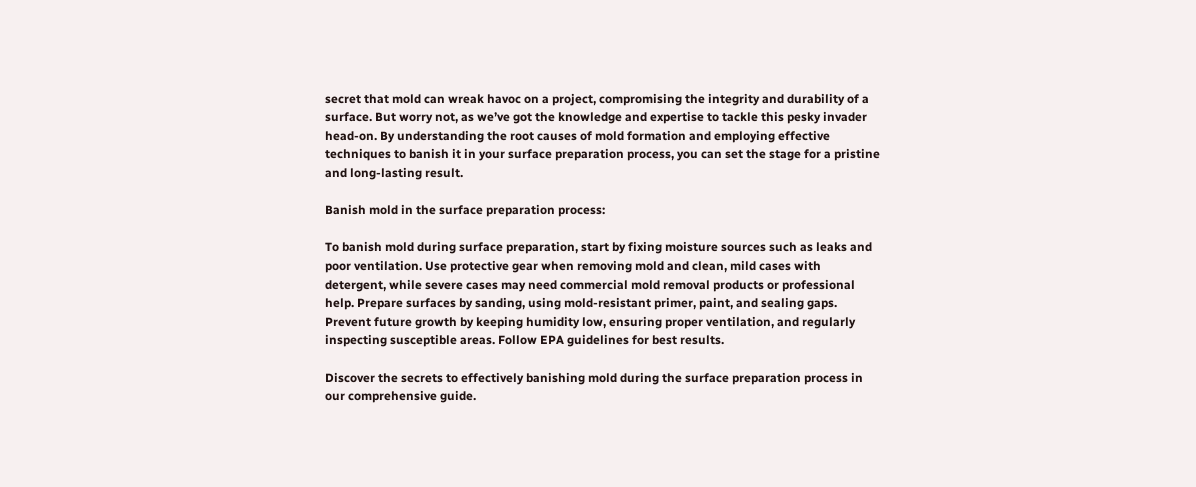secret that mold can wreak havoc on a project, compromising the integrity and durability of a surface. But worry not, as we’ve got the knowledge and expertise to tackle this pesky invader head-on. By understanding the root causes of mold formation and employing effective techniques to banish it in your surface preparation process, you can set the stage for a pristine and long-lasting result.

Banish mold in the surface preparation process:

To banish mold during surface preparation, start by fixing moisture sources such as leaks and poor ventilation. Use protective gear when removing mold and clean, mild cases with detergent, while severe cases may need commercial mold removal products or professional help. Prepare surfaces by sanding, using mold-resistant primer, paint, and sealing gaps. Prevent future growth by keeping humidity low, ensuring proper ventilation, and regularly inspecting susceptible areas. Follow EPA guidelines for best results.

Discover the secrets to effectively banishing mold during the surface preparation process in our comprehensive guide.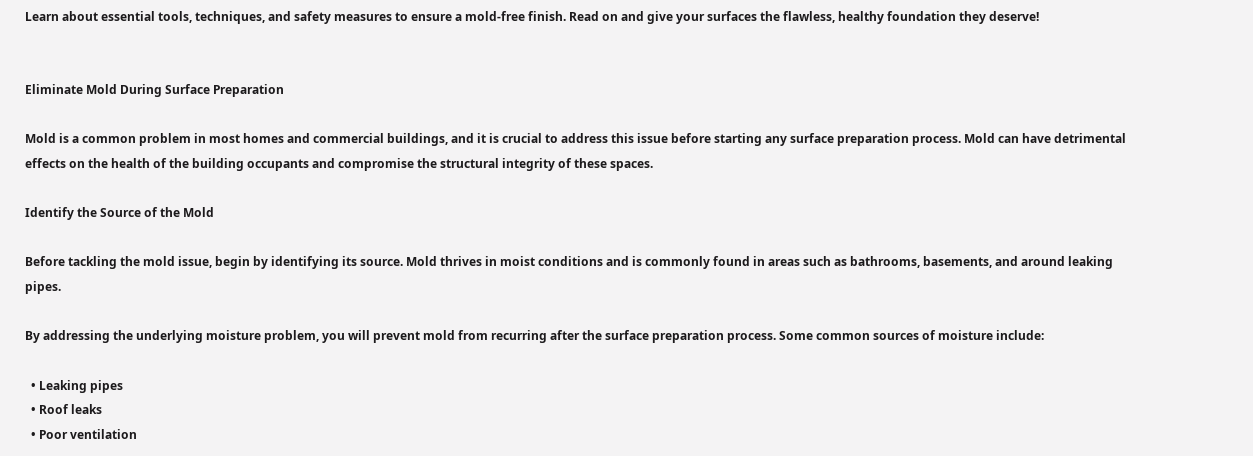Learn about essential tools, techniques, and safety measures to ensure a mold-free finish. Read on and give your surfaces the flawless, healthy foundation they deserve!


Eliminate Mold During Surface Preparation

Mold is a common problem in most homes and commercial buildings, and it is crucial to address this issue before starting any surface preparation process. Mold can have detrimental effects on the health of the building occupants and compromise the structural integrity of these spaces.

Identify the Source of the Mold

Before tackling the mold issue, begin by identifying its source. Mold thrives in moist conditions and is commonly found in areas such as bathrooms, basements, and around leaking pipes.

By addressing the underlying moisture problem, you will prevent mold from recurring after the surface preparation process. Some common sources of moisture include:

  • Leaking pipes
  • Roof leaks
  • Poor ventilation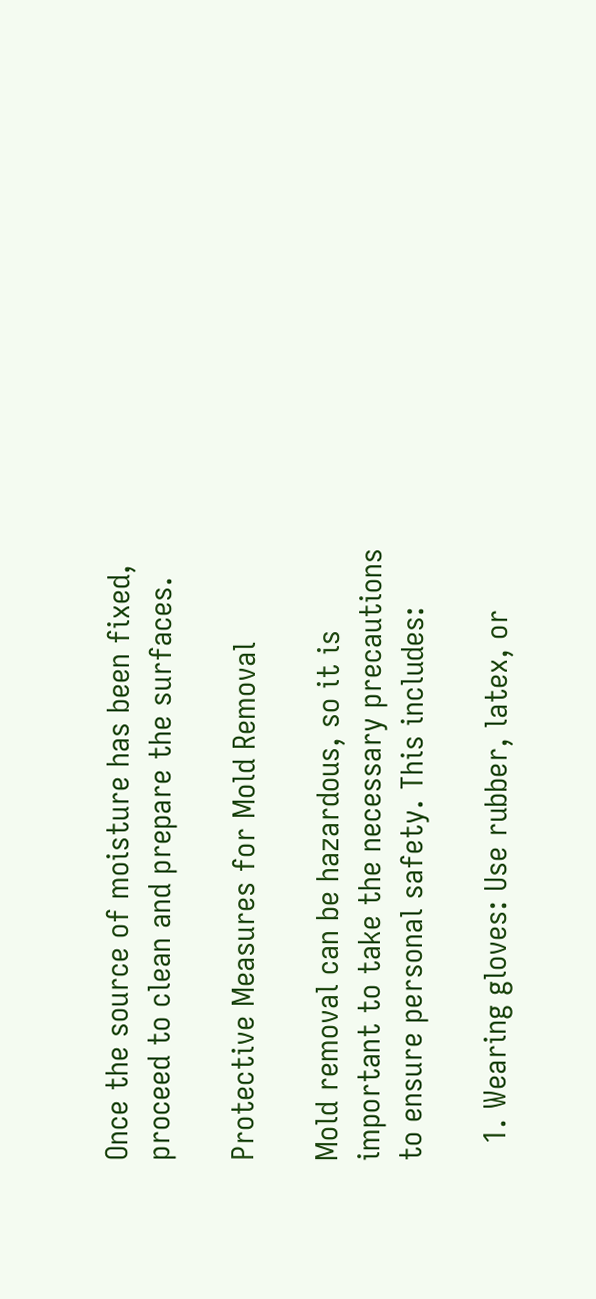Once the source of moisture has been fixed, proceed to clean and prepare the surfaces.

Protective Measures for Mold Removal

Mold removal can be hazardous, so it is important to take the necessary precautions to ensure personal safety. This includes:

  1. Wearing gloves: Use rubber, latex, or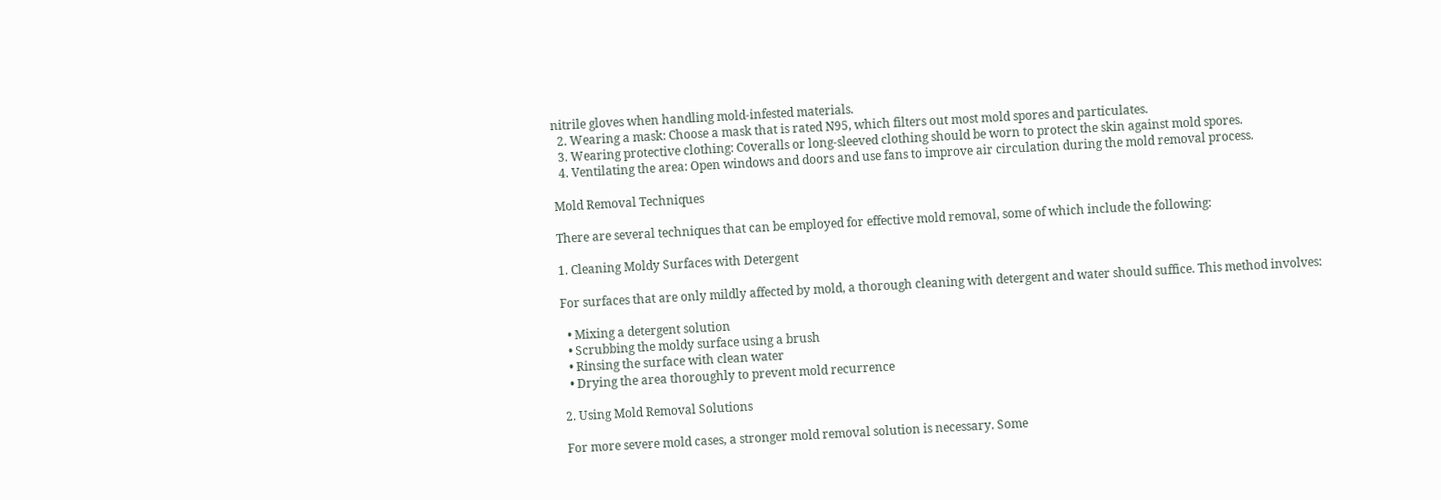nitrile gloves when handling mold-infested materials.
  2. Wearing a mask: Choose a mask that is rated N95, which filters out most mold spores and particulates.
  3. Wearing protective clothing: Coveralls or long-sleeved clothing should be worn to protect the skin against mold spores.
  4. Ventilating the area: Open windows and doors and use fans to improve air circulation during the mold removal process.

Mold Removal Techniques

There are several techniques that can be employed for effective mold removal, some of which include the following:

1. Cleaning Moldy Surfaces with Detergent

For surfaces that are only mildly affected by mold, a thorough cleaning with detergent and water should suffice. This method involves:

  • Mixing a detergent solution
  • Scrubbing the moldy surface using a brush
  • Rinsing the surface with clean water
  • Drying the area thoroughly to prevent mold recurrence

2. Using Mold Removal Solutions

For more severe mold cases, a stronger mold removal solution is necessary. Some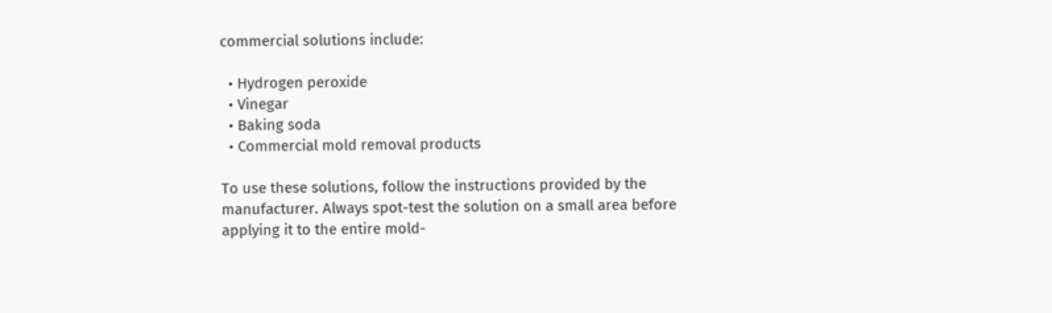commercial solutions include:

  • Hydrogen peroxide
  • Vinegar
  • Baking soda
  • Commercial mold removal products

To use these solutions, follow the instructions provided by the manufacturer. Always spot-test the solution on a small area before applying it to the entire mold-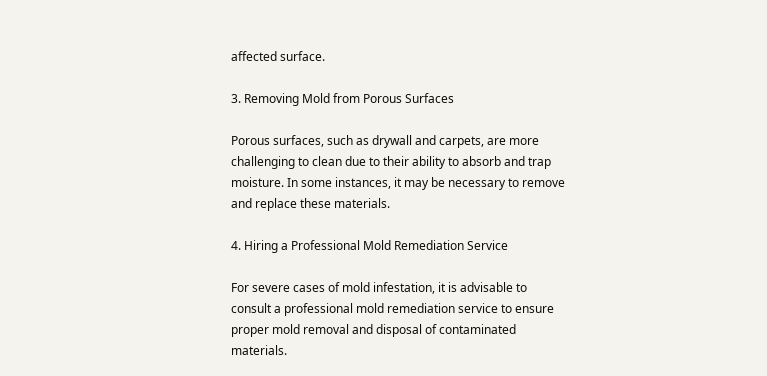affected surface.

3. Removing Mold from Porous Surfaces

Porous surfaces, such as drywall and carpets, are more challenging to clean due to their ability to absorb and trap moisture. In some instances, it may be necessary to remove and replace these materials.

4. Hiring a Professional Mold Remediation Service

For severe cases of mold infestation, it is advisable to consult a professional mold remediation service to ensure proper mold removal and disposal of contaminated materials.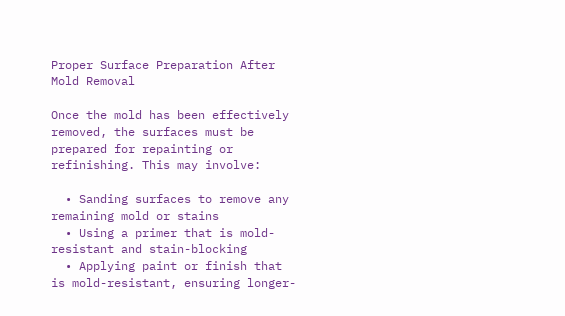Proper Surface Preparation After Mold Removal

Once the mold has been effectively removed, the surfaces must be prepared for repainting or refinishing. This may involve:

  • Sanding surfaces to remove any remaining mold or stains
  • Using a primer that is mold-resistant and stain-blocking
  • Applying paint or finish that is mold-resistant, ensuring longer-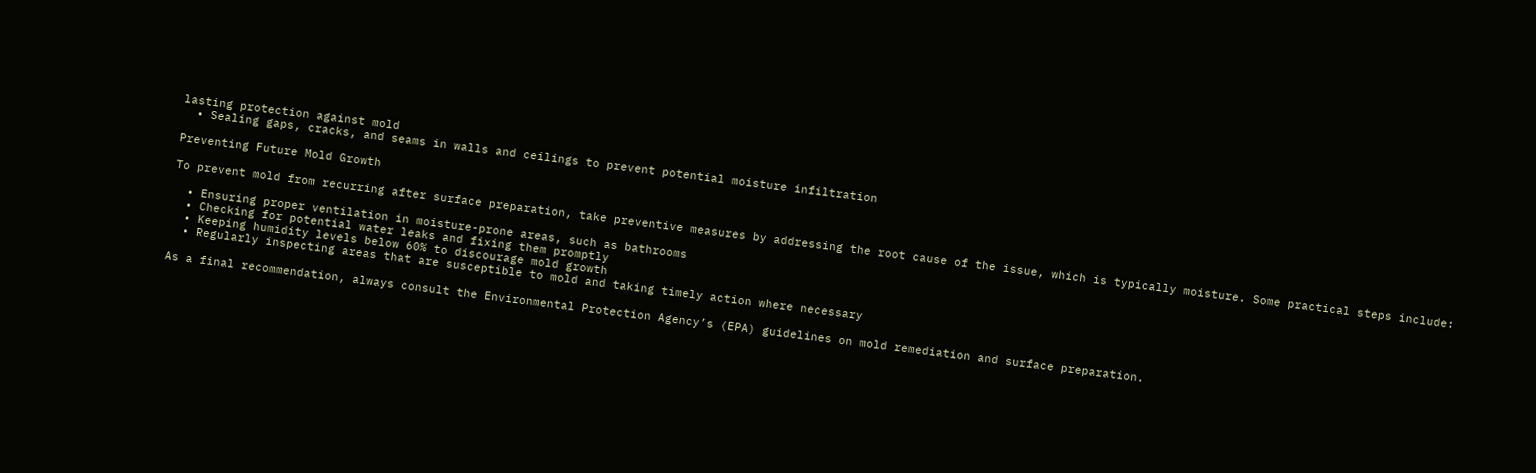lasting protection against mold
  • Sealing gaps, cracks, and seams in walls and ceilings to prevent potential moisture infiltration

Preventing Future Mold Growth

To prevent mold from recurring after surface preparation, take preventive measures by addressing the root cause of the issue, which is typically moisture. Some practical steps include:

  • Ensuring proper ventilation in moisture-prone areas, such as bathrooms
  • Checking for potential water leaks and fixing them promptly
  • Keeping humidity levels below 60% to discourage mold growth
  • Regularly inspecting areas that are susceptible to mold and taking timely action where necessary

As a final recommendation, always consult the Environmental Protection Agency’s (EPA) guidelines on mold remediation and surface preparation.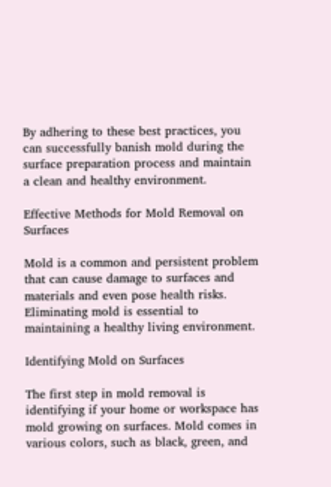By adhering to these best practices, you can successfully banish mold during the surface preparation process and maintain a clean and healthy environment.

Effective Methods for Mold Removal on Surfaces

Mold is a common and persistent problem that can cause damage to surfaces and materials and even pose health risks. Eliminating mold is essential to maintaining a healthy living environment.

Identifying Mold on Surfaces

The first step in mold removal is identifying if your home or workspace has mold growing on surfaces. Mold comes in various colors, such as black, green, and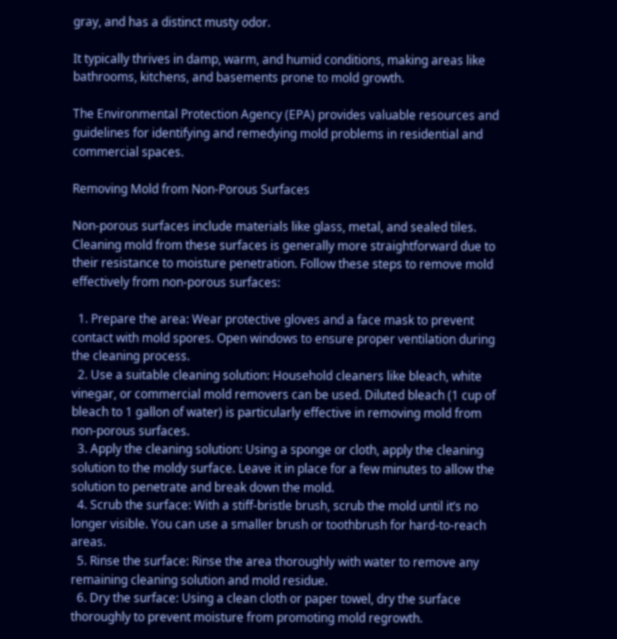gray, and has a distinct musty odor.

It typically thrives in damp, warm, and humid conditions, making areas like bathrooms, kitchens, and basements prone to mold growth.

The Environmental Protection Agency (EPA) provides valuable resources and guidelines for identifying and remedying mold problems in residential and commercial spaces.

Removing Mold from Non-Porous Surfaces

Non-porous surfaces include materials like glass, metal, and sealed tiles. Cleaning mold from these surfaces is generally more straightforward due to their resistance to moisture penetration. Follow these steps to remove mold effectively from non-porous surfaces:

  1. Prepare the area: Wear protective gloves and a face mask to prevent contact with mold spores. Open windows to ensure proper ventilation during the cleaning process.
  2. Use a suitable cleaning solution: Household cleaners like bleach, white vinegar, or commercial mold removers can be used. Diluted bleach (1 cup of bleach to 1 gallon of water) is particularly effective in removing mold from non-porous surfaces.
  3. Apply the cleaning solution: Using a sponge or cloth, apply the cleaning solution to the moldy surface. Leave it in place for a few minutes to allow the solution to penetrate and break down the mold.
  4. Scrub the surface: With a stiff-bristle brush, scrub the mold until it’s no longer visible. You can use a smaller brush or toothbrush for hard-to-reach areas.
  5. Rinse the surface: Rinse the area thoroughly with water to remove any remaining cleaning solution and mold residue.
  6. Dry the surface: Using a clean cloth or paper towel, dry the surface thoroughly to prevent moisture from promoting mold regrowth.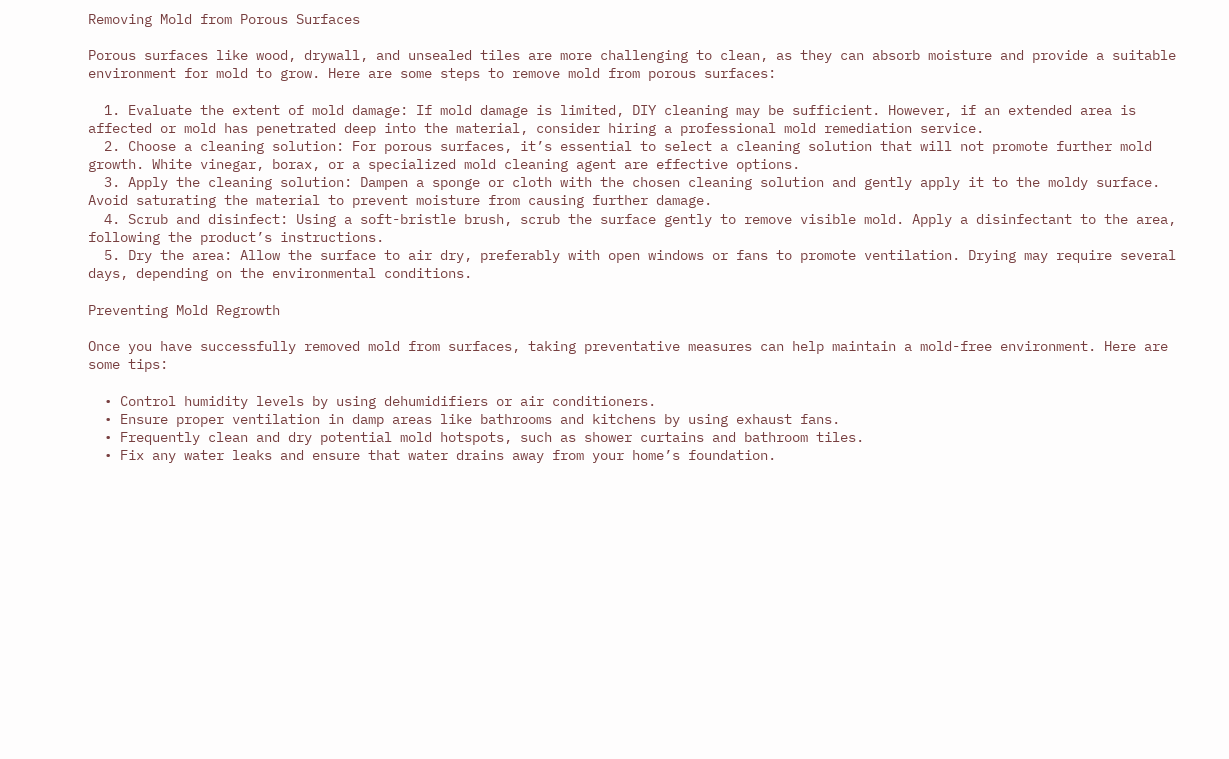Removing Mold from Porous Surfaces

Porous surfaces like wood, drywall, and unsealed tiles are more challenging to clean, as they can absorb moisture and provide a suitable environment for mold to grow. Here are some steps to remove mold from porous surfaces:

  1. Evaluate the extent of mold damage: If mold damage is limited, DIY cleaning may be sufficient. However, if an extended area is affected or mold has penetrated deep into the material, consider hiring a professional mold remediation service.
  2. Choose a cleaning solution: For porous surfaces, it’s essential to select a cleaning solution that will not promote further mold growth. White vinegar, borax, or a specialized mold cleaning agent are effective options.
  3. Apply the cleaning solution: Dampen a sponge or cloth with the chosen cleaning solution and gently apply it to the moldy surface. Avoid saturating the material to prevent moisture from causing further damage.
  4. Scrub and disinfect: Using a soft-bristle brush, scrub the surface gently to remove visible mold. Apply a disinfectant to the area, following the product’s instructions.
  5. Dry the area: Allow the surface to air dry, preferably with open windows or fans to promote ventilation. Drying may require several days, depending on the environmental conditions.

Preventing Mold Regrowth

Once you have successfully removed mold from surfaces, taking preventative measures can help maintain a mold-free environment. Here are some tips:

  • Control humidity levels by using dehumidifiers or air conditioners.
  • Ensure proper ventilation in damp areas like bathrooms and kitchens by using exhaust fans.
  • Frequently clean and dry potential mold hotspots, such as shower curtains and bathroom tiles.
  • Fix any water leaks and ensure that water drains away from your home’s foundation.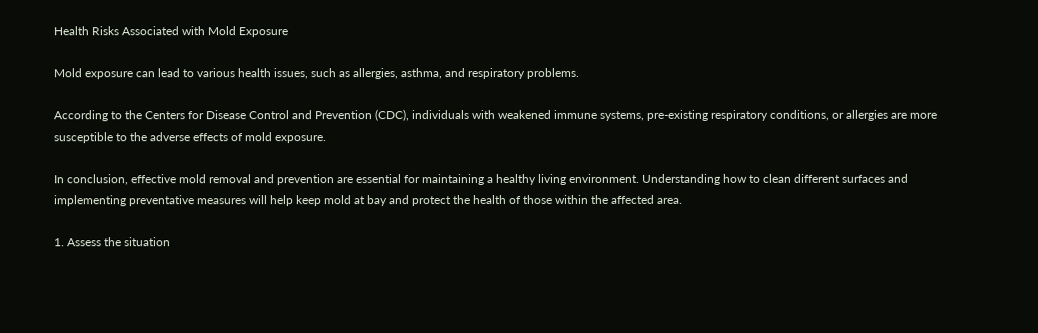Health Risks Associated with Mold Exposure

Mold exposure can lead to various health issues, such as allergies, asthma, and respiratory problems.

According to the Centers for Disease Control and Prevention (CDC), individuals with weakened immune systems, pre-existing respiratory conditions, or allergies are more susceptible to the adverse effects of mold exposure.

In conclusion, effective mold removal and prevention are essential for maintaining a healthy living environment. Understanding how to clean different surfaces and implementing preventative measures will help keep mold at bay and protect the health of those within the affected area.

1. Assess the situation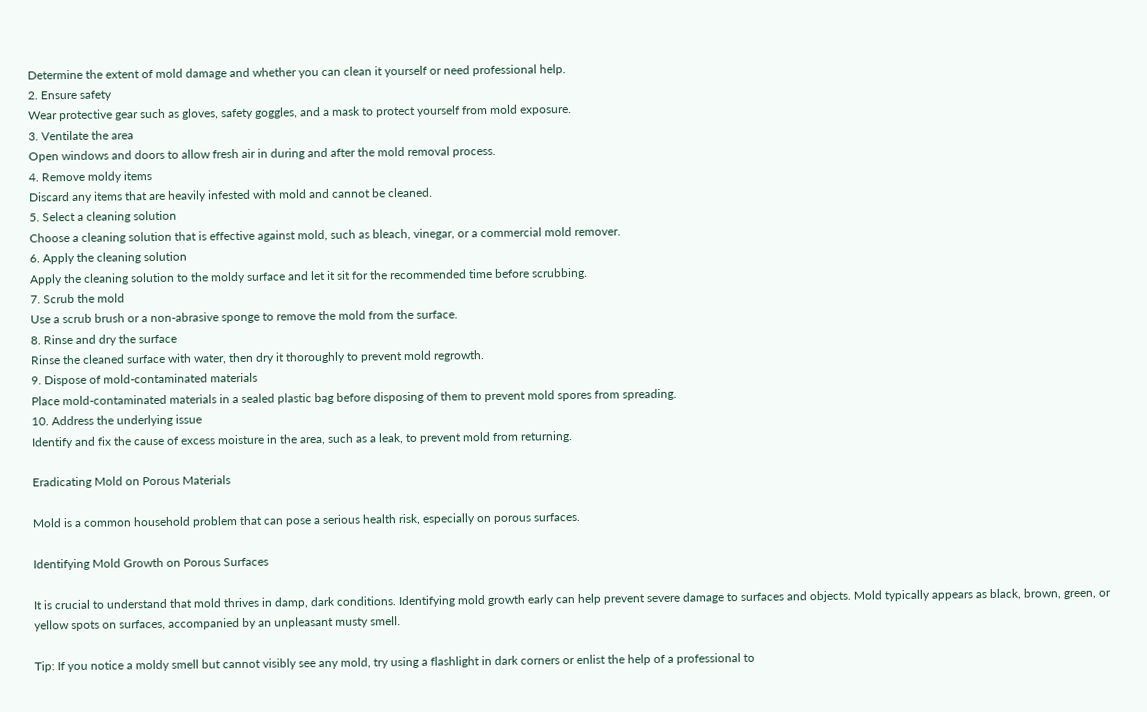Determine the extent of mold damage and whether you can clean it yourself or need professional help.
2. Ensure safety
Wear protective gear such as gloves, safety goggles, and a mask to protect yourself from mold exposure.
3. Ventilate the area
Open windows and doors to allow fresh air in during and after the mold removal process.
4. Remove moldy items
Discard any items that are heavily infested with mold and cannot be cleaned.
5. Select a cleaning solution
Choose a cleaning solution that is effective against mold, such as bleach, vinegar, or a commercial mold remover.
6. Apply the cleaning solution
Apply the cleaning solution to the moldy surface and let it sit for the recommended time before scrubbing.
7. Scrub the mold
Use a scrub brush or a non-abrasive sponge to remove the mold from the surface.
8. Rinse and dry the surface
Rinse the cleaned surface with water, then dry it thoroughly to prevent mold regrowth.
9. Dispose of mold-contaminated materials
Place mold-contaminated materials in a sealed plastic bag before disposing of them to prevent mold spores from spreading.
10. Address the underlying issue
Identify and fix the cause of excess moisture in the area, such as a leak, to prevent mold from returning.

Eradicating Mold on Porous Materials

Mold is a common household problem that can pose a serious health risk, especially on porous surfaces.

Identifying Mold Growth on Porous Surfaces

It is crucial to understand that mold thrives in damp, dark conditions. Identifying mold growth early can help prevent severe damage to surfaces and objects. Mold typically appears as black, brown, green, or yellow spots on surfaces, accompanied by an unpleasant musty smell.

Tip: If you notice a moldy smell but cannot visibly see any mold, try using a flashlight in dark corners or enlist the help of a professional to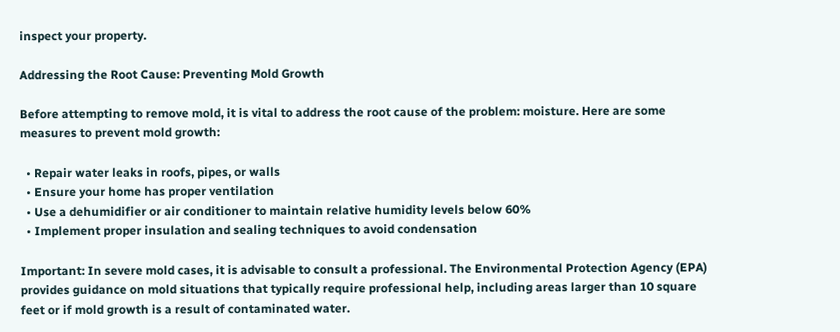inspect your property.

Addressing the Root Cause: Preventing Mold Growth

Before attempting to remove mold, it is vital to address the root cause of the problem: moisture. Here are some measures to prevent mold growth:

  • Repair water leaks in roofs, pipes, or walls
  • Ensure your home has proper ventilation
  • Use a dehumidifier or air conditioner to maintain relative humidity levels below 60%
  • Implement proper insulation and sealing techniques to avoid condensation

Important: In severe mold cases, it is advisable to consult a professional. The Environmental Protection Agency (EPA) provides guidance on mold situations that typically require professional help, including areas larger than 10 square feet or if mold growth is a result of contaminated water.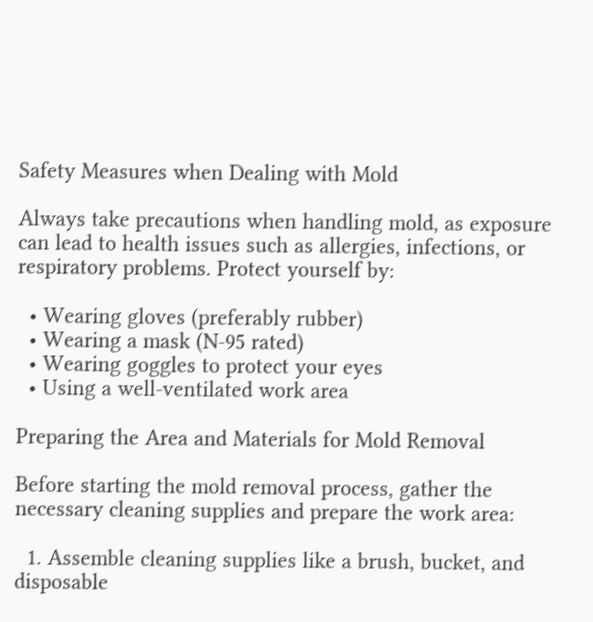Safety Measures when Dealing with Mold

Always take precautions when handling mold, as exposure can lead to health issues such as allergies, infections, or respiratory problems. Protect yourself by:

  • Wearing gloves (preferably rubber)
  • Wearing a mask (N-95 rated)
  • Wearing goggles to protect your eyes
  • Using a well-ventilated work area

Preparing the Area and Materials for Mold Removal

Before starting the mold removal process, gather the necessary cleaning supplies and prepare the work area:

  1. Assemble cleaning supplies like a brush, bucket, and disposable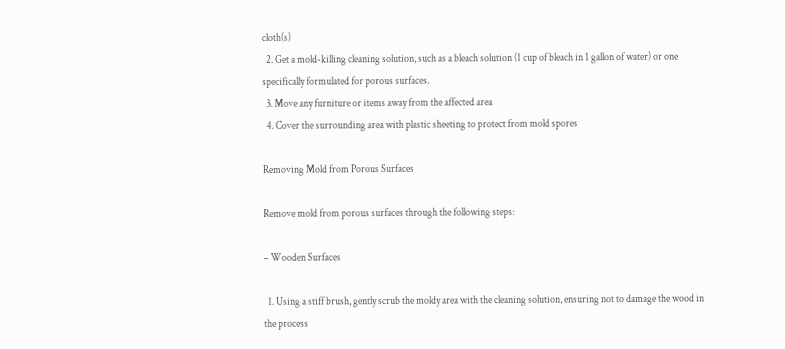cloth(s)
  2. Get a mold-killing cleaning solution, such as a bleach solution (1 cup of bleach in 1 gallon of water) or one specifically formulated for porous surfaces.
  3. Move any furniture or items away from the affected area
  4. Cover the surrounding area with plastic sheeting to protect from mold spores

Removing Mold from Porous Surfaces

Remove mold from porous surfaces through the following steps:

– Wooden Surfaces

  1. Using a stiff brush, gently scrub the moldy area with the cleaning solution, ensuring not to damage the wood in the process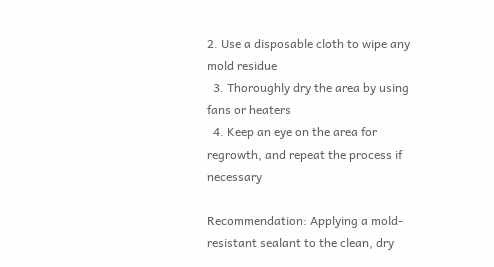2. Use a disposable cloth to wipe any mold residue
  3. Thoroughly dry the area by using fans or heaters
  4. Keep an eye on the area for regrowth, and repeat the process if necessary

Recommendation: Applying a mold-resistant sealant to the clean, dry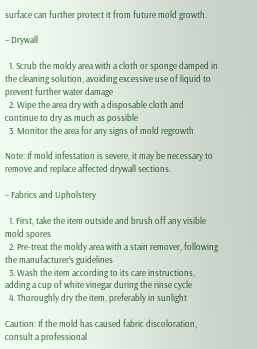surface can further protect it from future mold growth.

– Drywall

  1. Scrub the moldy area with a cloth or sponge damped in the cleaning solution, avoiding excessive use of liquid to prevent further water damage
  2. Wipe the area dry with a disposable cloth and continue to dry as much as possible
  3. Monitor the area for any signs of mold regrowth

Note: If mold infestation is severe, it may be necessary to remove and replace affected drywall sections.

– Fabrics and Upholstery

  1. First, take the item outside and brush off any visible mold spores
  2. Pre-treat the moldy area with a stain remover, following the manufacturer’s guidelines
  3. Wash the item according to its care instructions, adding a cup of white vinegar during the rinse cycle
  4. Thoroughly dry the item, preferably in sunlight

Caution: If the mold has caused fabric discoloration, consult a professional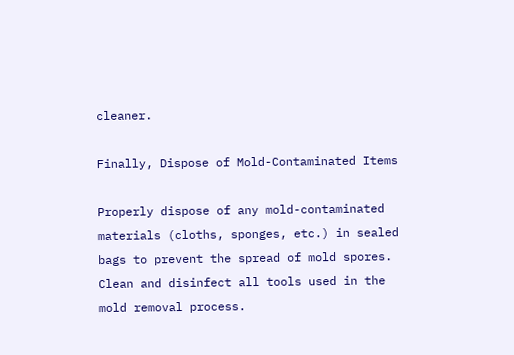cleaner.

Finally, Dispose of Mold-Contaminated Items

Properly dispose of any mold-contaminated materials (cloths, sponges, etc.) in sealed bags to prevent the spread of mold spores. Clean and disinfect all tools used in the mold removal process.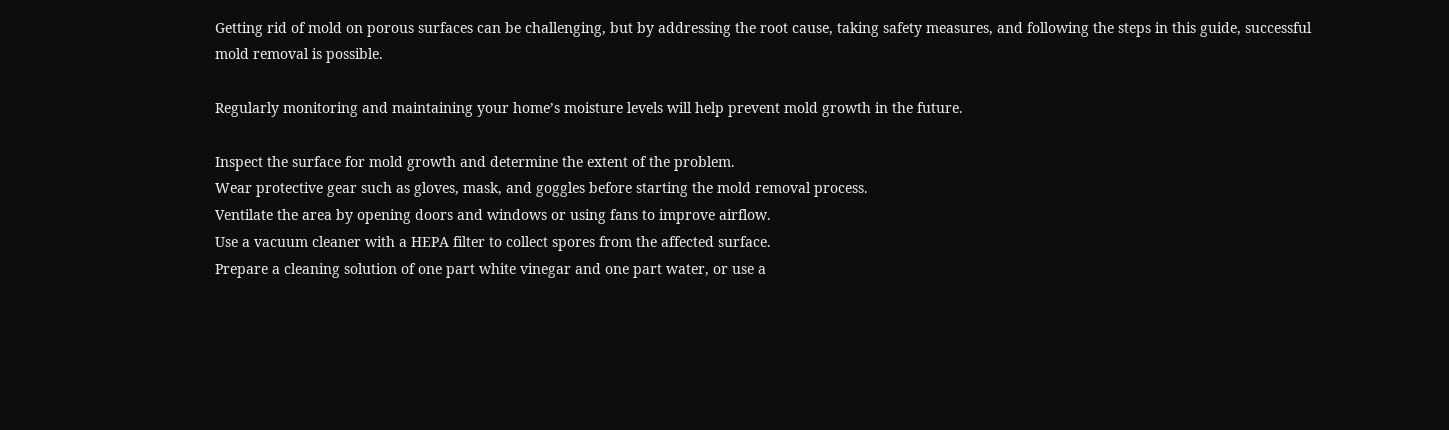Getting rid of mold on porous surfaces can be challenging, but by addressing the root cause, taking safety measures, and following the steps in this guide, successful mold removal is possible.

Regularly monitoring and maintaining your home’s moisture levels will help prevent mold growth in the future.

Inspect the surface for mold growth and determine the extent of the problem.
Wear protective gear such as gloves, mask, and goggles before starting the mold removal process.
Ventilate the area by opening doors and windows or using fans to improve airflow.
Use a vacuum cleaner with a HEPA filter to collect spores from the affected surface.
Prepare a cleaning solution of one part white vinegar and one part water, or use a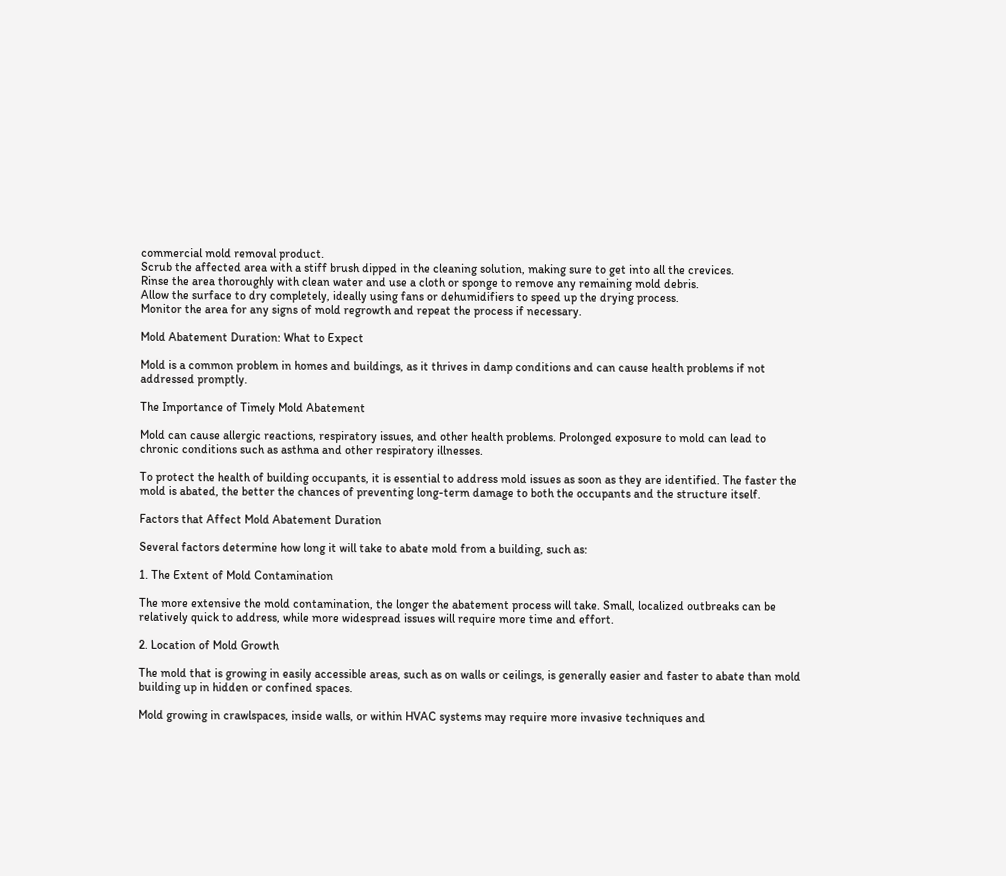commercial mold removal product.
Scrub the affected area with a stiff brush dipped in the cleaning solution, making sure to get into all the crevices.
Rinse the area thoroughly with clean water and use a cloth or sponge to remove any remaining mold debris.
Allow the surface to dry completely, ideally using fans or dehumidifiers to speed up the drying process.
Monitor the area for any signs of mold regrowth and repeat the process if necessary.

Mold Abatement Duration: What to Expect

Mold is a common problem in homes and buildings, as it thrives in damp conditions and can cause health problems if not addressed promptly.

The Importance of Timely Mold Abatement

Mold can cause allergic reactions, respiratory issues, and other health problems. Prolonged exposure to mold can lead to chronic conditions such as asthma and other respiratory illnesses.

To protect the health of building occupants, it is essential to address mold issues as soon as they are identified. The faster the mold is abated, the better the chances of preventing long-term damage to both the occupants and the structure itself.

Factors that Affect Mold Abatement Duration

Several factors determine how long it will take to abate mold from a building, such as:

1. The Extent of Mold Contamination

The more extensive the mold contamination, the longer the abatement process will take. Small, localized outbreaks can be relatively quick to address, while more widespread issues will require more time and effort.

2. Location of Mold Growth

The mold that is growing in easily accessible areas, such as on walls or ceilings, is generally easier and faster to abate than mold building up in hidden or confined spaces.

Mold growing in crawlspaces, inside walls, or within HVAC systems may require more invasive techniques and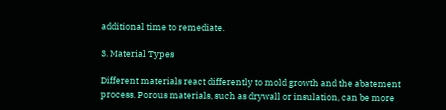additional time to remediate.

3. Material Types

Different materials react differently to mold growth and the abatement process. Porous materials, such as drywall or insulation, can be more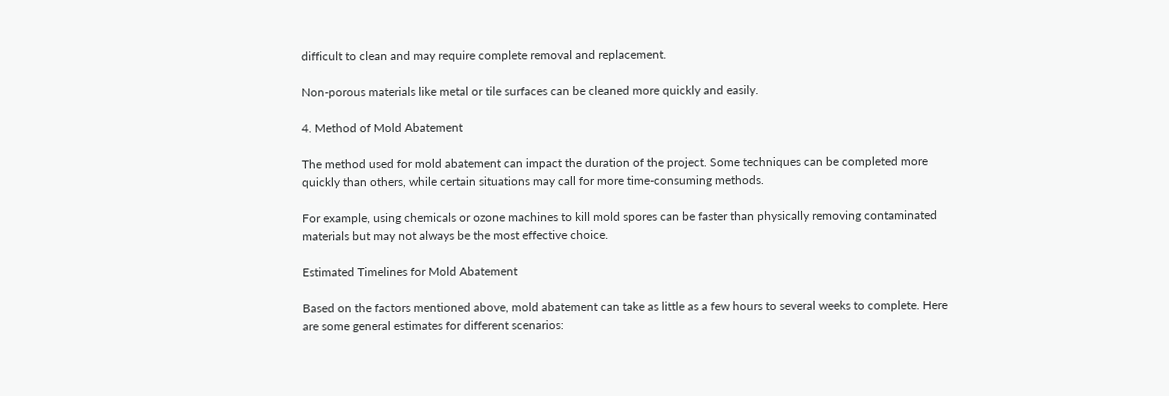difficult to clean and may require complete removal and replacement.

Non-porous materials like metal or tile surfaces can be cleaned more quickly and easily.

4. Method of Mold Abatement

The method used for mold abatement can impact the duration of the project. Some techniques can be completed more quickly than others, while certain situations may call for more time-consuming methods.

For example, using chemicals or ozone machines to kill mold spores can be faster than physically removing contaminated materials but may not always be the most effective choice.

Estimated Timelines for Mold Abatement

Based on the factors mentioned above, mold abatement can take as little as a few hours to several weeks to complete. Here are some general estimates for different scenarios: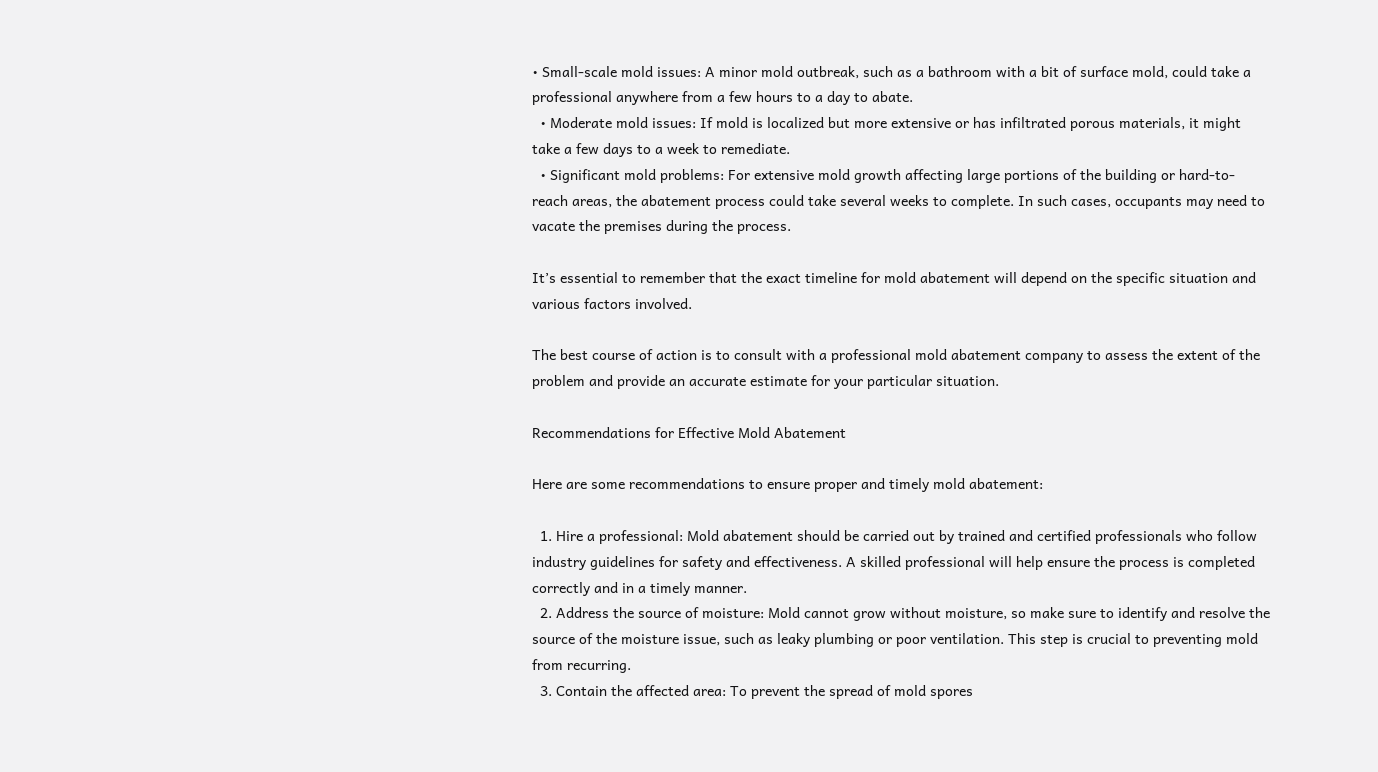• Small-scale mold issues: A minor mold outbreak, such as a bathroom with a bit of surface mold, could take a professional anywhere from a few hours to a day to abate.
  • Moderate mold issues: If mold is localized but more extensive or has infiltrated porous materials, it might take a few days to a week to remediate.
  • Significant mold problems: For extensive mold growth affecting large portions of the building or hard-to-reach areas, the abatement process could take several weeks to complete. In such cases, occupants may need to vacate the premises during the process.

It’s essential to remember that the exact timeline for mold abatement will depend on the specific situation and various factors involved.

The best course of action is to consult with a professional mold abatement company to assess the extent of the problem and provide an accurate estimate for your particular situation.

Recommendations for Effective Mold Abatement

Here are some recommendations to ensure proper and timely mold abatement:

  1. Hire a professional: Mold abatement should be carried out by trained and certified professionals who follow industry guidelines for safety and effectiveness. A skilled professional will help ensure the process is completed correctly and in a timely manner.
  2. Address the source of moisture: Mold cannot grow without moisture, so make sure to identify and resolve the source of the moisture issue, such as leaky plumbing or poor ventilation. This step is crucial to preventing mold from recurring.
  3. Contain the affected area: To prevent the spread of mold spores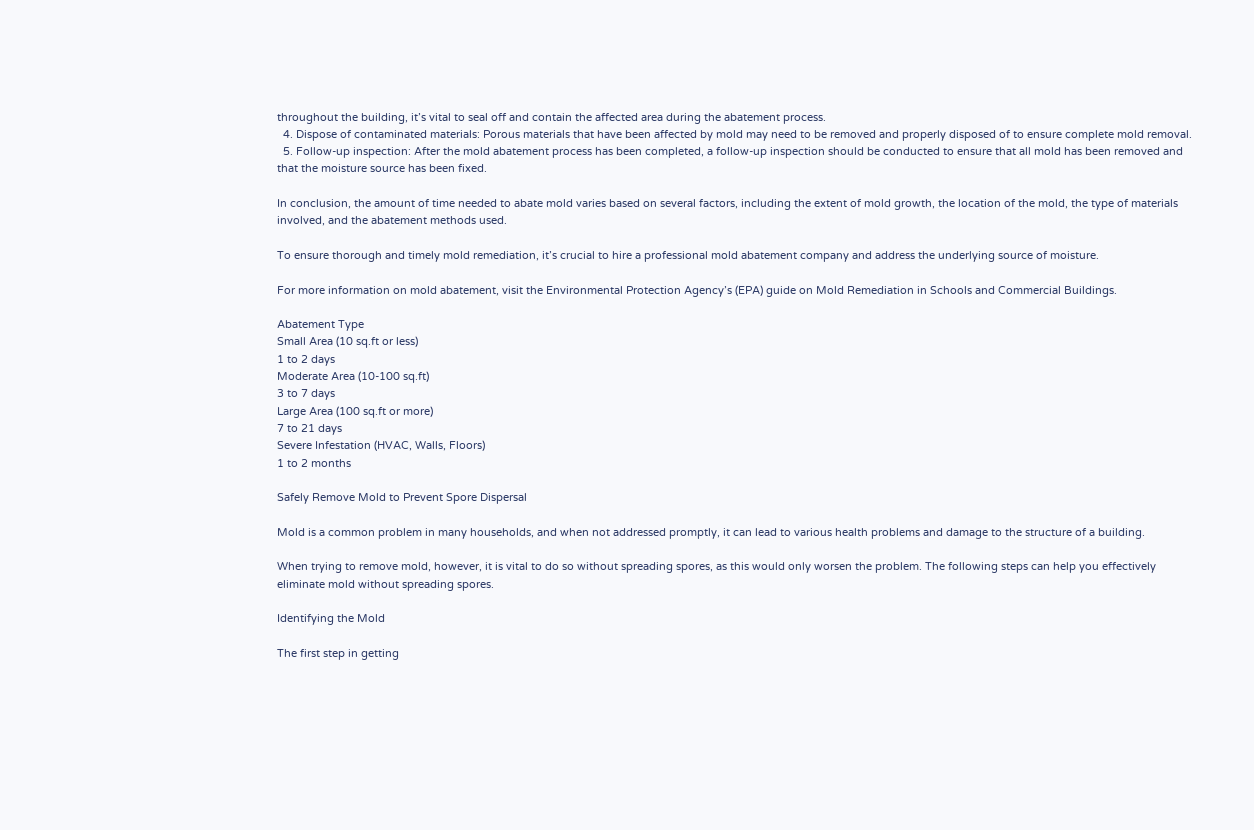throughout the building, it’s vital to seal off and contain the affected area during the abatement process.
  4. Dispose of contaminated materials: Porous materials that have been affected by mold may need to be removed and properly disposed of to ensure complete mold removal.
  5. Follow-up inspection: After the mold abatement process has been completed, a follow-up inspection should be conducted to ensure that all mold has been removed and that the moisture source has been fixed.

In conclusion, the amount of time needed to abate mold varies based on several factors, including the extent of mold growth, the location of the mold, the type of materials involved, and the abatement methods used.

To ensure thorough and timely mold remediation, it’s crucial to hire a professional mold abatement company and address the underlying source of moisture.

For more information on mold abatement, visit the Environmental Protection Agency’s (EPA) guide on Mold Remediation in Schools and Commercial Buildings.

Abatement Type
Small Area (10 sq.ft or less)
1 to 2 days
Moderate Area (10-100 sq.ft)
3 to 7 days
Large Area (100 sq.ft or more)
7 to 21 days
Severe Infestation (HVAC, Walls, Floors)
1 to 2 months

Safely Remove Mold to Prevent Spore Dispersal

Mold is a common problem in many households, and when not addressed promptly, it can lead to various health problems and damage to the structure of a building.

When trying to remove mold, however, it is vital to do so without spreading spores, as this would only worsen the problem. The following steps can help you effectively eliminate mold without spreading spores.

Identifying the Mold

The first step in getting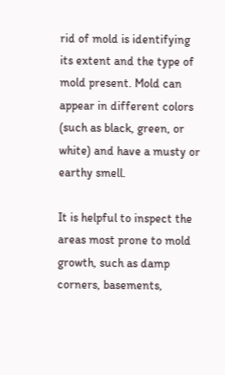rid of mold is identifying its extent and the type of mold present. Mold can appear in different colors (such as black, green, or white) and have a musty or earthy smell.

It is helpful to inspect the areas most prone to mold growth, such as damp corners, basements,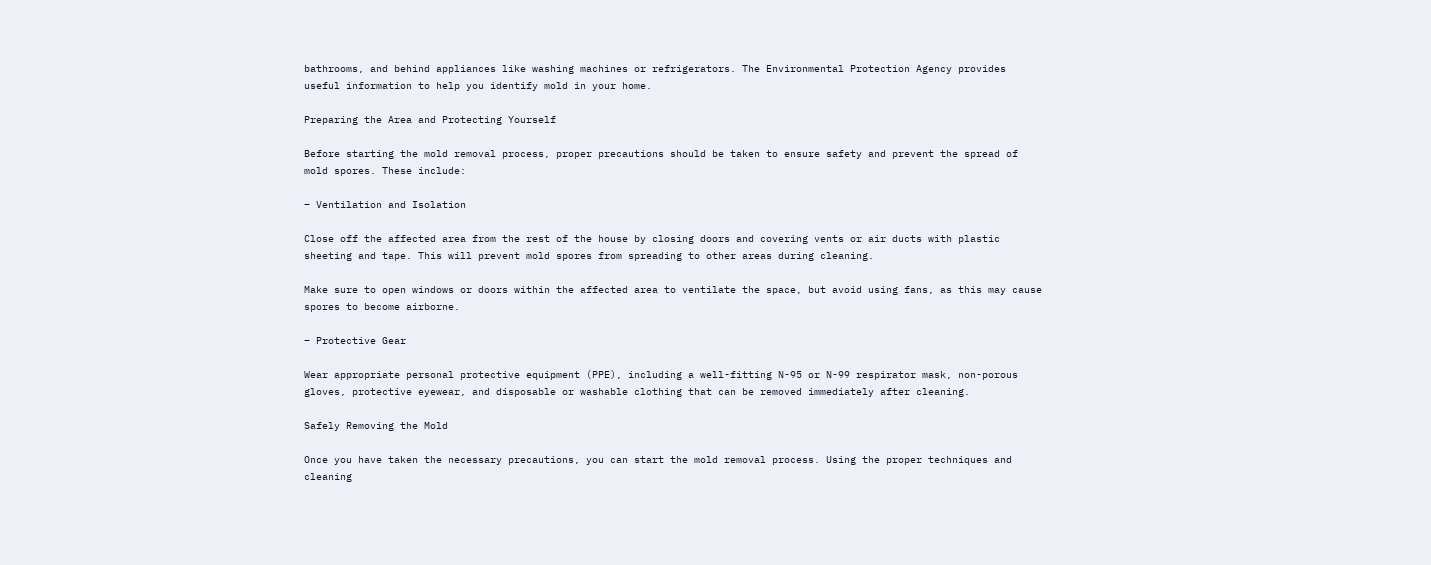bathrooms, and behind appliances like washing machines or refrigerators. The Environmental Protection Agency provides useful information to help you identify mold in your home.

Preparing the Area and Protecting Yourself

Before starting the mold removal process, proper precautions should be taken to ensure safety and prevent the spread of mold spores. These include:

– Ventilation and Isolation

Close off the affected area from the rest of the house by closing doors and covering vents or air ducts with plastic sheeting and tape. This will prevent mold spores from spreading to other areas during cleaning.

Make sure to open windows or doors within the affected area to ventilate the space, but avoid using fans, as this may cause spores to become airborne.

– Protective Gear

Wear appropriate personal protective equipment (PPE), including a well-fitting N-95 or N-99 respirator mask, non-porous gloves, protective eyewear, and disposable or washable clothing that can be removed immediately after cleaning.

Safely Removing the Mold

Once you have taken the necessary precautions, you can start the mold removal process. Using the proper techniques and cleaning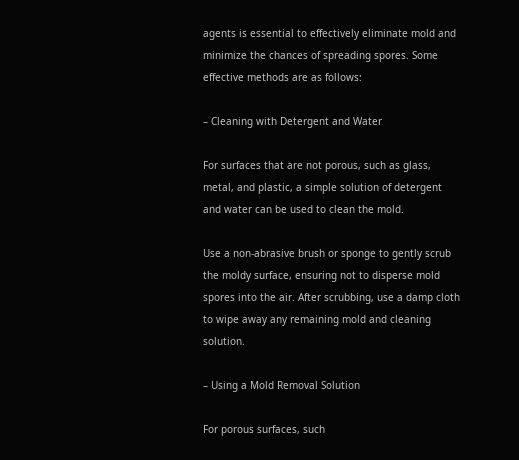agents is essential to effectively eliminate mold and minimize the chances of spreading spores. Some effective methods are as follows:

– Cleaning with Detergent and Water

For surfaces that are not porous, such as glass, metal, and plastic, a simple solution of detergent and water can be used to clean the mold.

Use a non-abrasive brush or sponge to gently scrub the moldy surface, ensuring not to disperse mold spores into the air. After scrubbing, use a damp cloth to wipe away any remaining mold and cleaning solution.

– Using a Mold Removal Solution

For porous surfaces, such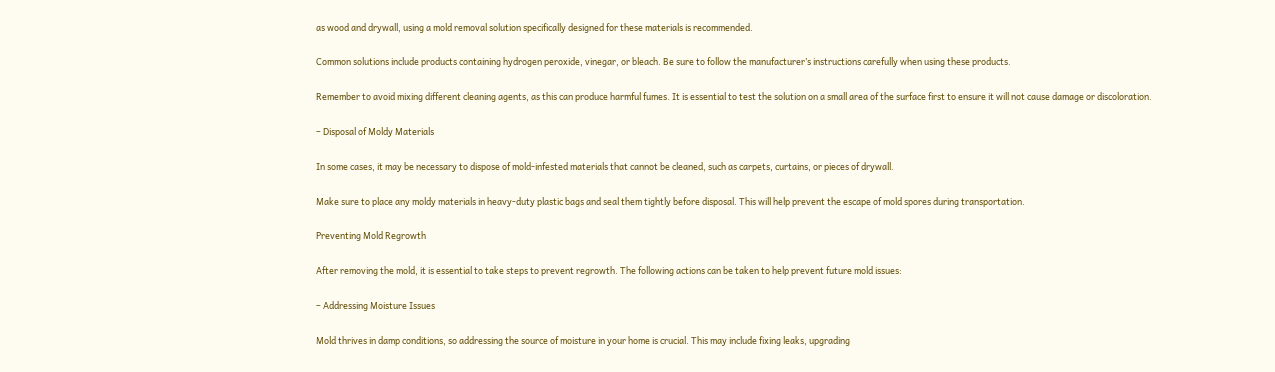as wood and drywall, using a mold removal solution specifically designed for these materials is recommended.

Common solutions include products containing hydrogen peroxide, vinegar, or bleach. Be sure to follow the manufacturer’s instructions carefully when using these products.

Remember to avoid mixing different cleaning agents, as this can produce harmful fumes. It is essential to test the solution on a small area of the surface first to ensure it will not cause damage or discoloration.

– Disposal of Moldy Materials

In some cases, it may be necessary to dispose of mold-infested materials that cannot be cleaned, such as carpets, curtains, or pieces of drywall.

Make sure to place any moldy materials in heavy-duty plastic bags and seal them tightly before disposal. This will help prevent the escape of mold spores during transportation.

Preventing Mold Regrowth

After removing the mold, it is essential to take steps to prevent regrowth. The following actions can be taken to help prevent future mold issues:

– Addressing Moisture Issues

Mold thrives in damp conditions, so addressing the source of moisture in your home is crucial. This may include fixing leaks, upgrading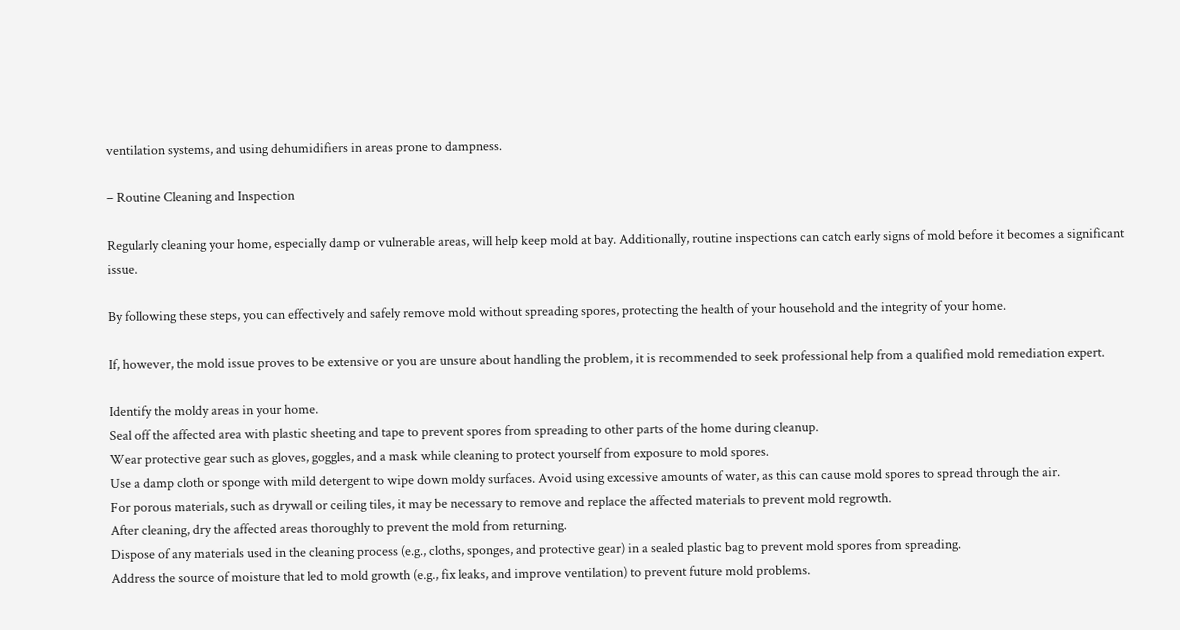ventilation systems, and using dehumidifiers in areas prone to dampness.

– Routine Cleaning and Inspection

Regularly cleaning your home, especially damp or vulnerable areas, will help keep mold at bay. Additionally, routine inspections can catch early signs of mold before it becomes a significant issue.

By following these steps, you can effectively and safely remove mold without spreading spores, protecting the health of your household and the integrity of your home.

If, however, the mold issue proves to be extensive or you are unsure about handling the problem, it is recommended to seek professional help from a qualified mold remediation expert.

Identify the moldy areas in your home.
Seal off the affected area with plastic sheeting and tape to prevent spores from spreading to other parts of the home during cleanup.
Wear protective gear such as gloves, goggles, and a mask while cleaning to protect yourself from exposure to mold spores.
Use a damp cloth or sponge with mild detergent to wipe down moldy surfaces. Avoid using excessive amounts of water, as this can cause mold spores to spread through the air.
For porous materials, such as drywall or ceiling tiles, it may be necessary to remove and replace the affected materials to prevent mold regrowth.
After cleaning, dry the affected areas thoroughly to prevent the mold from returning.
Dispose of any materials used in the cleaning process (e.g., cloths, sponges, and protective gear) in a sealed plastic bag to prevent mold spores from spreading.
Address the source of moisture that led to mold growth (e.g., fix leaks, and improve ventilation) to prevent future mold problems.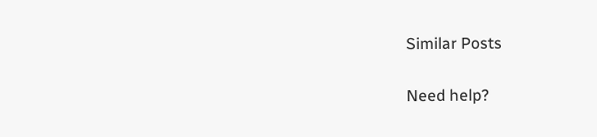Similar Posts

Need help?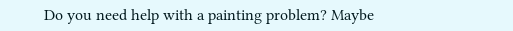Do you need help with a painting problem? Maybe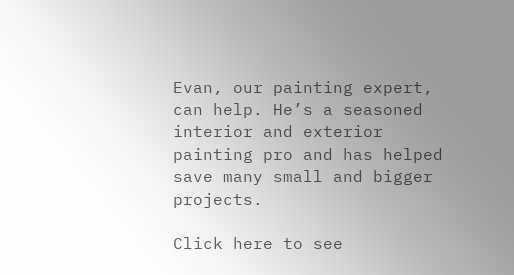Evan, our painting expert, can help. He’s a seasoned interior and exterior painting pro and has helped save many small and bigger projects.

Click here to see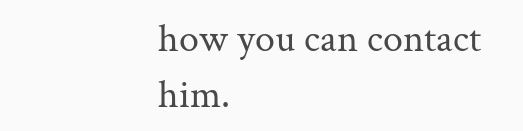how you can contact him.